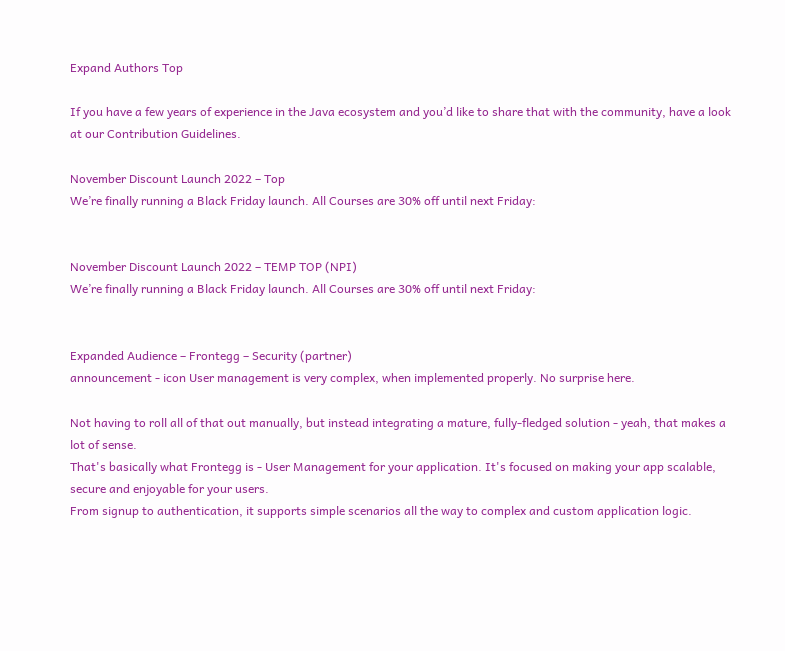Expand Authors Top

If you have a few years of experience in the Java ecosystem and you’d like to share that with the community, have a look at our Contribution Guidelines.

November Discount Launch 2022 – Top
We’re finally running a Black Friday launch. All Courses are 30% off until next Friday:


November Discount Launch 2022 – TEMP TOP (NPI)
We’re finally running a Black Friday launch. All Courses are 30% off until next Friday:


Expanded Audience – Frontegg – Security (partner)
announcement - icon User management is very complex, when implemented properly. No surprise here.

Not having to roll all of that out manually, but instead integrating a mature, fully-fledged solution - yeah, that makes a lot of sense.
That's basically what Frontegg is - User Management for your application. It's focused on making your app scalable, secure and enjoyable for your users.
From signup to authentication, it supports simple scenarios all the way to complex and custom application logic.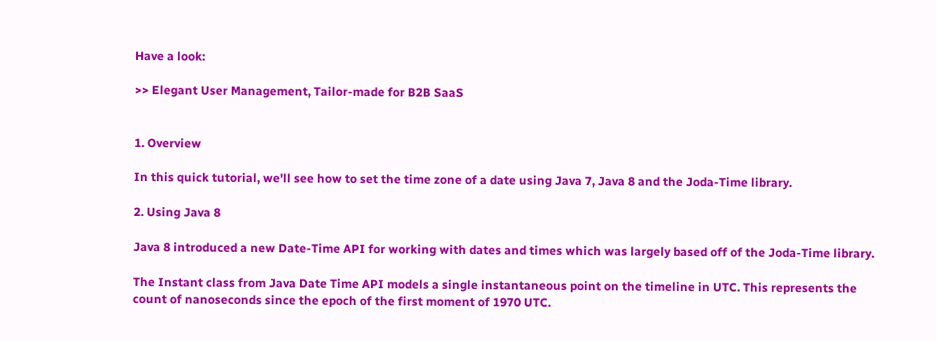Have a look:

>> Elegant User Management, Tailor-made for B2B SaaS


1. Overview

In this quick tutorial, we'll see how to set the time zone of a date using Java 7, Java 8 and the Joda-Time library.

2. Using Java 8

Java 8 introduced a new Date-Time API for working with dates and times which was largely based off of the Joda-Time library.

The Instant class from Java Date Time API models a single instantaneous point on the timeline in UTC. This represents the count of nanoseconds since the epoch of the first moment of 1970 UTC.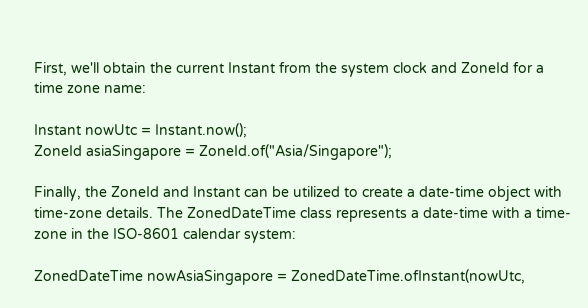First, we'll obtain the current Instant from the system clock and ZoneId for a time zone name:

Instant nowUtc = Instant.now();
ZoneId asiaSingapore = ZoneId.of("Asia/Singapore");

Finally, the ZoneId and Instant can be utilized to create a date-time object with time-zone details. The ZonedDateTime class represents a date-time with a time-zone in the ISO-8601 calendar system:

ZonedDateTime nowAsiaSingapore = ZonedDateTime.ofInstant(nowUtc,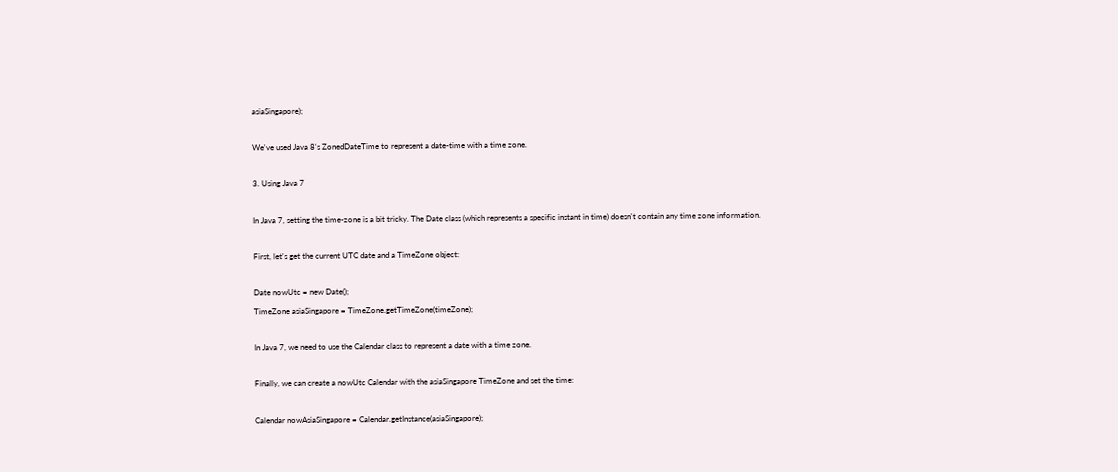asiaSingapore);

We've used Java 8's ZonedDateTime to represent a date-time with a time zone.

3. Using Java 7

In Java 7, setting the time-zone is a bit tricky. The Date class (which represents a specific instant in time) doesn't contain any time zone information.

First, let's get the current UTC date and a TimeZone object:

Date nowUtc = new Date();
TimeZone asiaSingapore = TimeZone.getTimeZone(timeZone);

In Java 7, we need to use the Calendar class to represent a date with a time zone.

Finally, we can create a nowUtc Calendar with the asiaSingapore TimeZone and set the time:

Calendar nowAsiaSingapore = Calendar.getInstance(asiaSingapore);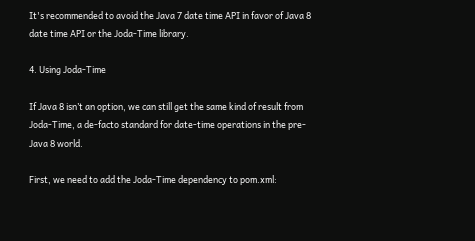It's recommended to avoid the Java 7 date time API in favor of Java 8 date time API or the Joda-Time library.

4. Using Joda-Time

If Java 8 isn’t an option, we can still get the same kind of result from Joda-Time, a de-facto standard for date-time operations in the pre-Java 8 world.

First, we need to add the Joda-Time dependency to pom.xml: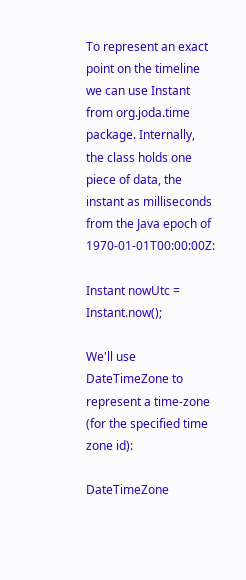To represent an exact point on the timeline we can use Instant from org.joda.time package. Internally, the class holds one piece of data, the instant as milliseconds from the Java epoch of 1970-01-01T00:00:00Z:

Instant nowUtc = Instant.now();

We'll use DateTimeZone to represent a time-zone (for the specified time zone id):

DateTimeZone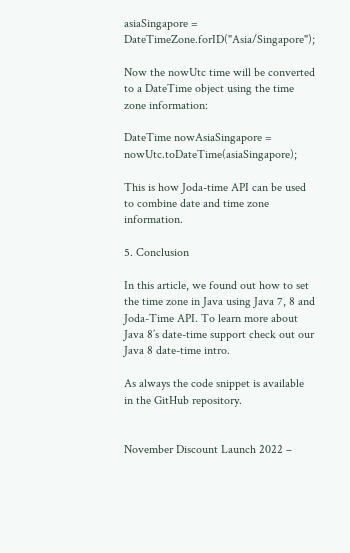asiaSingapore = DateTimeZone.forID("Asia/Singapore");

Now the nowUtc time will be converted to a DateTime object using the time zone information:

DateTime nowAsiaSingapore = nowUtc.toDateTime(asiaSingapore);

This is how Joda-time API can be used to combine date and time zone information.

5. Conclusion

In this article, we found out how to set the time zone in Java using Java 7, 8 and Joda-Time API. To learn more about Java 8’s date-time support check out our Java 8 date-time intro.

As always the code snippet is available in the GitHub repository.


November Discount Launch 2022 –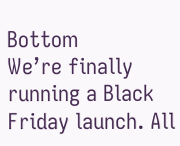Bottom
We’re finally running a Black Friday launch. All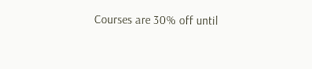Courses are 30% off until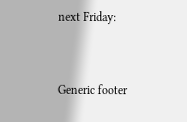next Friday:


Generic footer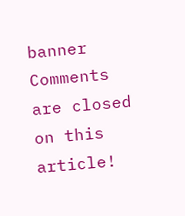banner
Comments are closed on this article!